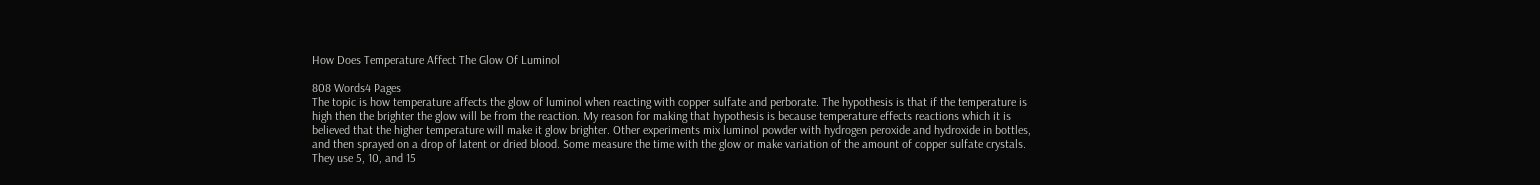How Does Temperature Affect The Glow Of Luminol

808 Words4 Pages
The topic is how temperature affects the glow of luminol when reacting with copper sulfate and perborate. The hypothesis is that if the temperature is high then the brighter the glow will be from the reaction. My reason for making that hypothesis is because temperature effects reactions which it is believed that the higher temperature will make it glow brighter. Other experiments mix luminol powder with hydrogen peroxide and hydroxide in bottles, and then sprayed on a drop of latent or dried blood. Some measure the time with the glow or make variation of the amount of copper sulfate crystals. They use 5, 10, and 15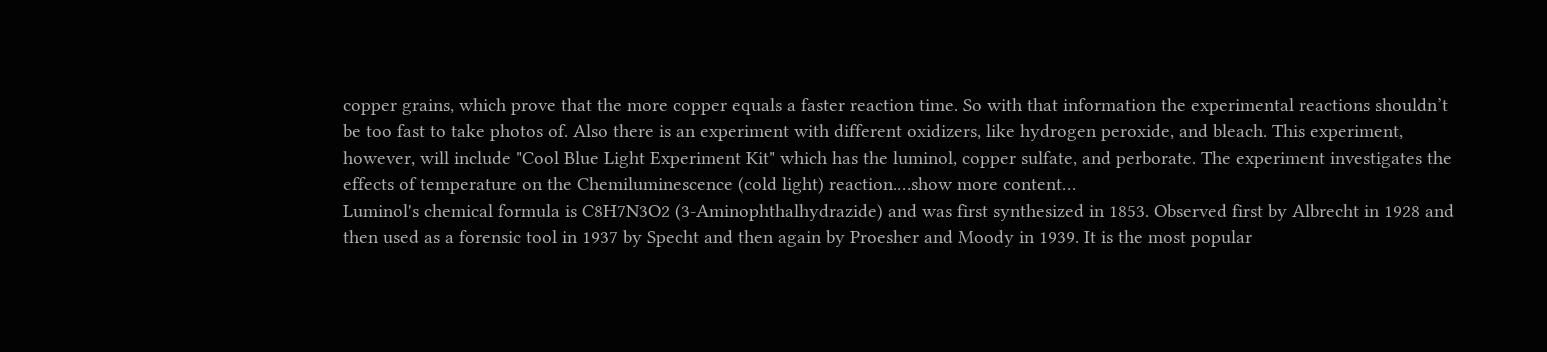copper grains, which prove that the more copper equals a faster reaction time. So with that information the experimental reactions shouldn’t be too fast to take photos of. Also there is an experiment with different oxidizers, like hydrogen peroxide, and bleach. This experiment, however, will include "Cool Blue Light Experiment Kit" which has the luminol, copper sulfate, and perborate. The experiment investigates the effects of temperature on the Chemiluminescence (cold light) reaction.…show more content…
Luminol's chemical formula is C8H7N3O2 (3-Aminophthalhydrazide) and was first synthesized in 1853. Observed first by Albrecht in 1928 and then used as a forensic tool in 1937 by Specht and then again by Proesher and Moody in 1939. It is the most popular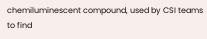chemiluminescent compound, used by CSI teams to find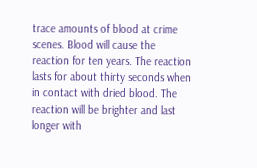trace amounts of blood at crime scenes. Blood will cause the reaction for ten years. The reaction lasts for about thirty seconds when in contact with dried blood. The reaction will be brighter and last longer with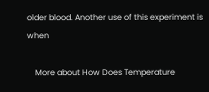older blood. Another use of this experiment is when

    More about How Does Temperature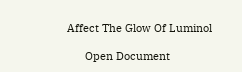Affect The Glow Of Luminol

      Open Document